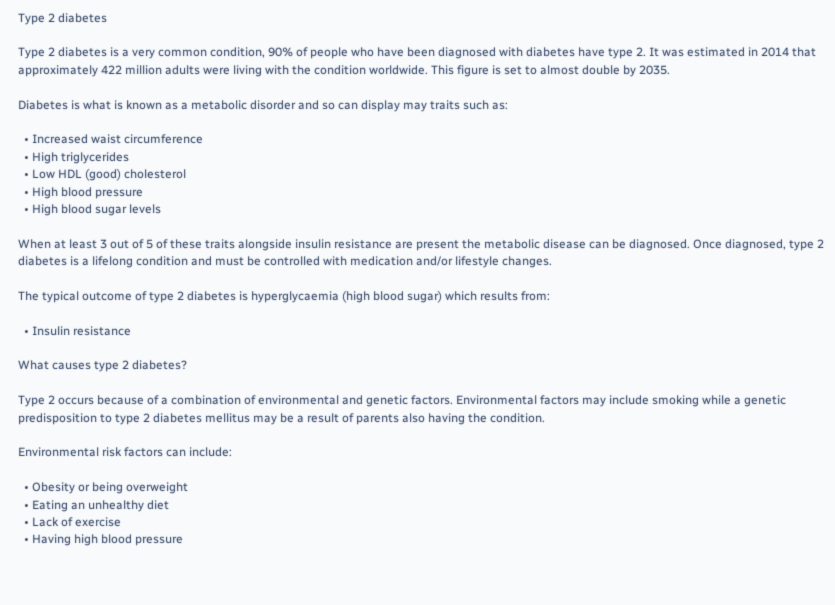Type 2 diabetes

Type 2 diabetes is a very common condition, 90% of people who have been diagnosed with diabetes have type 2. It was estimated in 2014 that approximately 422 million adults were living with the condition worldwide. This figure is set to almost double by 2035.

Diabetes is what is known as a metabolic disorder and so can display may traits such as:

  • Increased waist circumference
  • High triglycerides
  • Low HDL (good) cholesterol
  • High blood pressure
  • High blood sugar levels

When at least 3 out of 5 of these traits alongside insulin resistance are present the metabolic disease can be diagnosed. Once diagnosed, type 2 diabetes is a lifelong condition and must be controlled with medication and/or lifestyle changes.

The typical outcome of type 2 diabetes is hyperglycaemia (high blood sugar) which results from:

  • Insulin resistance

What causes type 2 diabetes?

Type 2 occurs because of a combination of environmental and genetic factors. Environmental factors may include smoking while a genetic predisposition to type 2 diabetes mellitus may be a result of parents also having the condition.

Environmental risk factors can include:

  • Obesity or being overweight
  • Eating an unhealthy diet
  • Lack of exercise
  • Having high blood pressure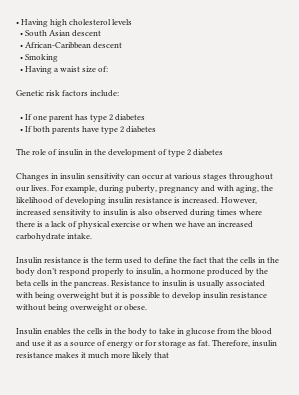• Having high cholesterol levels
  • South Asian descent
  • African-Caribbean descent
  • Smoking
  • Having a waist size of:

Genetic risk factors include:

  • If one parent has type 2 diabetes
  • If both parents have type 2 diabetes

The role of insulin in the development of type 2 diabetes

Changes in insulin sensitivity can occur at various stages throughout our lives. For example, during puberty, pregnancy and with aging, the likelihood of developing insulin resistance is increased. However, increased sensitivity to insulin is also observed during times where there is a lack of physical exercise or when we have an increased carbohydrate intake.

Insulin resistance is the term used to define the fact that the cells in the body don’t respond properly to insulin, a hormone produced by the beta cells in the pancreas. Resistance to insulin is usually associated with being overweight but it is possible to develop insulin resistance without being overweight or obese.

Insulin enables the cells in the body to take in glucose from the blood and use it as a source of energy or for storage as fat. Therefore, insulin resistance makes it much more likely that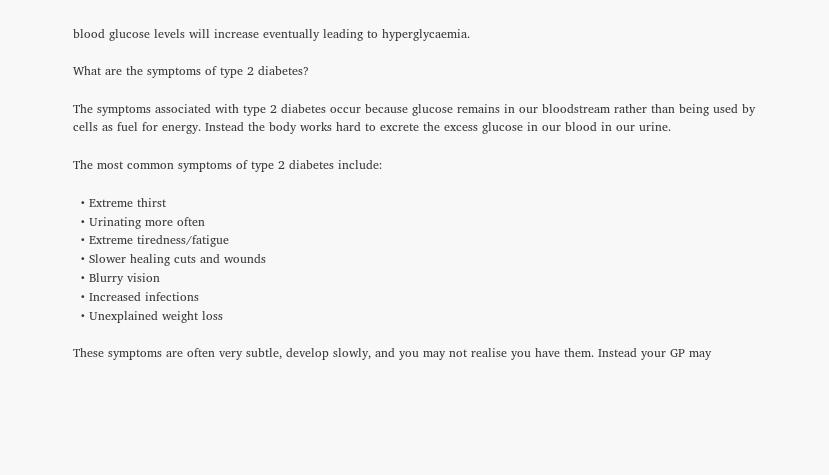blood glucose levels will increase eventually leading to hyperglycaemia.

What are the symptoms of type 2 diabetes?

The symptoms associated with type 2 diabetes occur because glucose remains in our bloodstream rather than being used by cells as fuel for energy. Instead the body works hard to excrete the excess glucose in our blood in our urine.

The most common symptoms of type 2 diabetes include:

  • Extreme thirst
  • Urinating more often
  • Extreme tiredness/fatigue
  • Slower healing cuts and wounds
  • Blurry vision
  • Increased infections
  • Unexplained weight loss

These symptoms are often very subtle, develop slowly, and you may not realise you have them. Instead your GP may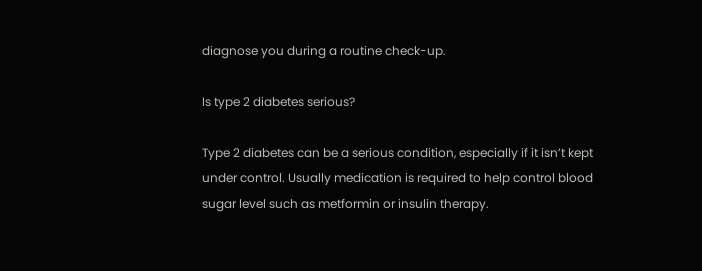diagnose you during a routine check-up.

Is type 2 diabetes serious?

Type 2 diabetes can be a serious condition, especially if it isn’t kept under control. Usually medication is required to help control blood sugar level such as metformin or insulin therapy.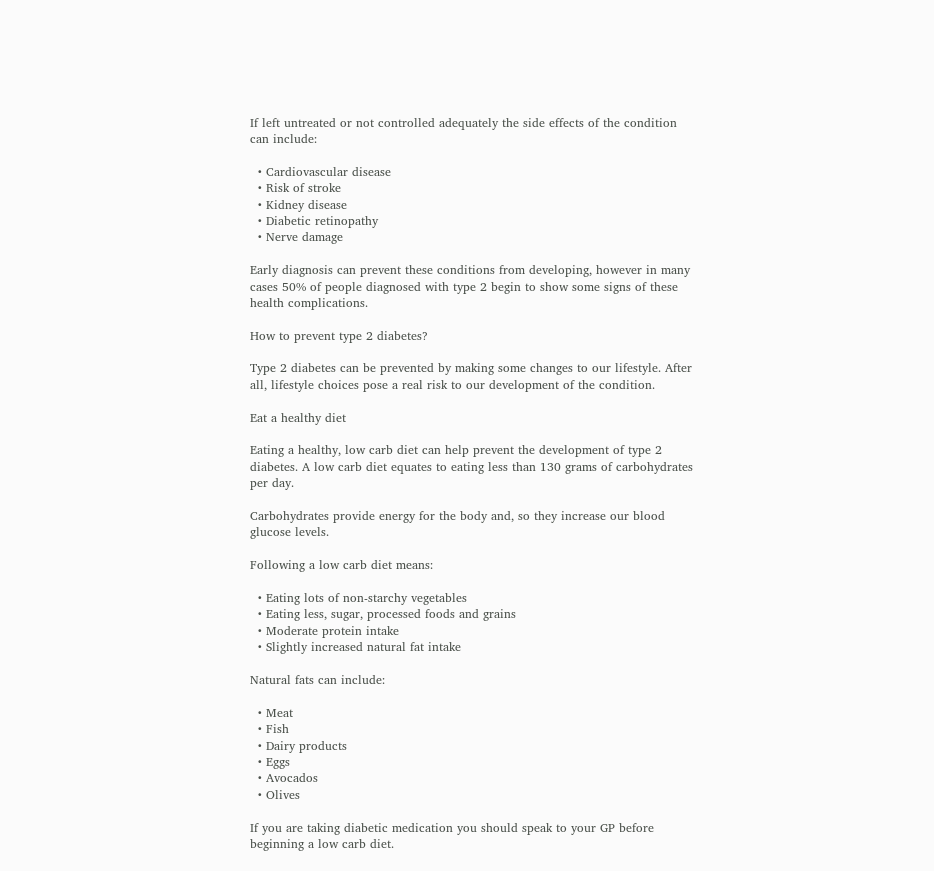If left untreated or not controlled adequately the side effects of the condition can include:

  • Cardiovascular disease
  • Risk of stroke
  • Kidney disease
  • Diabetic retinopathy
  • Nerve damage

Early diagnosis can prevent these conditions from developing, however in many cases 50% of people diagnosed with type 2 begin to show some signs of these health complications.

How to prevent type 2 diabetes?

Type 2 diabetes can be prevented by making some changes to our lifestyle. After all, lifestyle choices pose a real risk to our development of the condition.

Eat a healthy diet

Eating a healthy, low carb diet can help prevent the development of type 2 diabetes. A low carb diet equates to eating less than 130 grams of carbohydrates per day.

Carbohydrates provide energy for the body and, so they increase our blood glucose levels.

Following a low carb diet means:

  • Eating lots of non-starchy vegetables
  • Eating less, sugar, processed foods and grains
  • Moderate protein intake
  • Slightly increased natural fat intake

Natural fats can include:

  • Meat
  • Fish
  • Dairy products
  • Eggs
  • Avocados
  • Olives

If you are taking diabetic medication you should speak to your GP before beginning a low carb diet.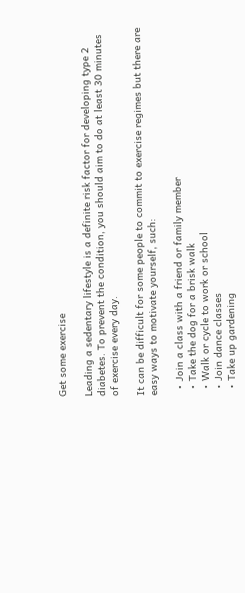Get some exercise

Leading a sedentary lifestyle is a definite risk factor for developing type 2 diabetes. To prevent the condition, you should aim to do at least 30 minutes of exercise every day.

It can be difficult for some people to commit to exercise regimes but there are easy ways to motivate yourself, such:

  • Join a class with a friend or family member
  • Take the dog for a brisk walk
  • Walk or cycle to work or school
  • Join dance classes
  • Take up gardening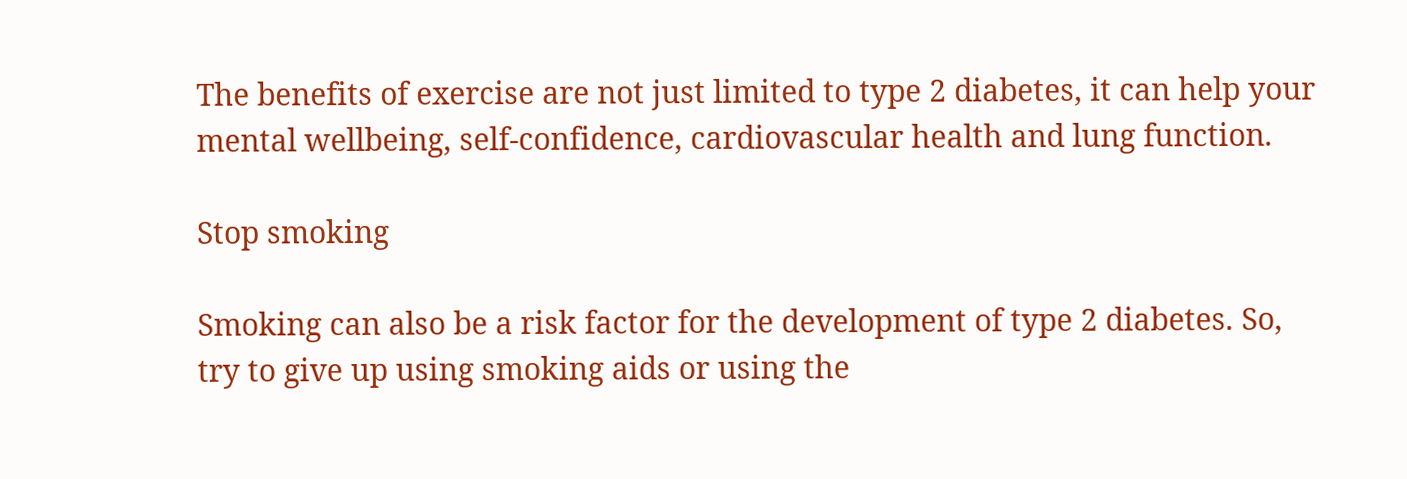The benefits of exercise are not just limited to type 2 diabetes, it can help your mental wellbeing, self-confidence, cardiovascular health and lung function.

Stop smoking

Smoking can also be a risk factor for the development of type 2 diabetes. So, try to give up using smoking aids or using the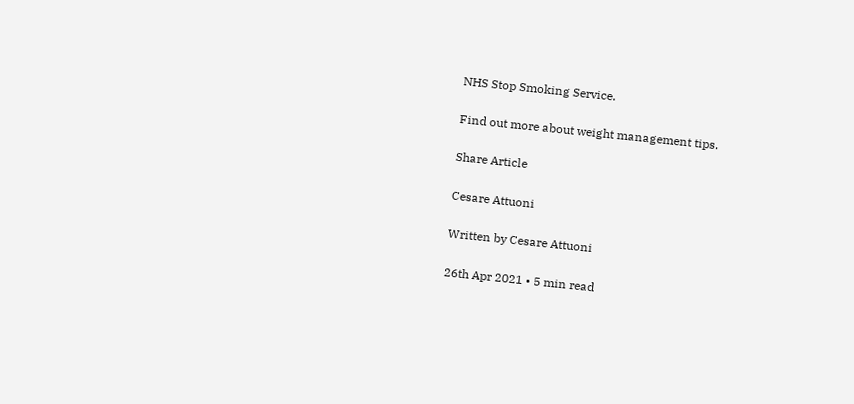NHS Stop Smoking Service.

Find out more about weight management tips.

Share Article

Cesare Attuoni

Written by Cesare Attuoni

26th Apr 2021 • 5 min read